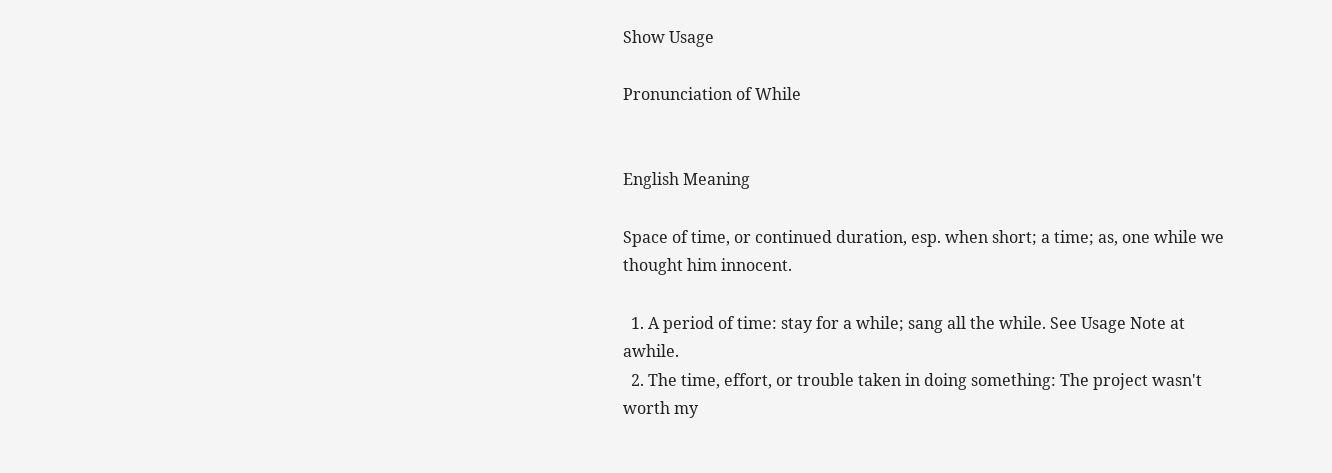Show Usage

Pronunciation of While


English Meaning

Space of time, or continued duration, esp. when short; a time; as, one while we thought him innocent.

  1. A period of time: stay for a while; sang all the while. See Usage Note at awhile.
  2. The time, effort, or trouble taken in doing something: The project wasn't worth my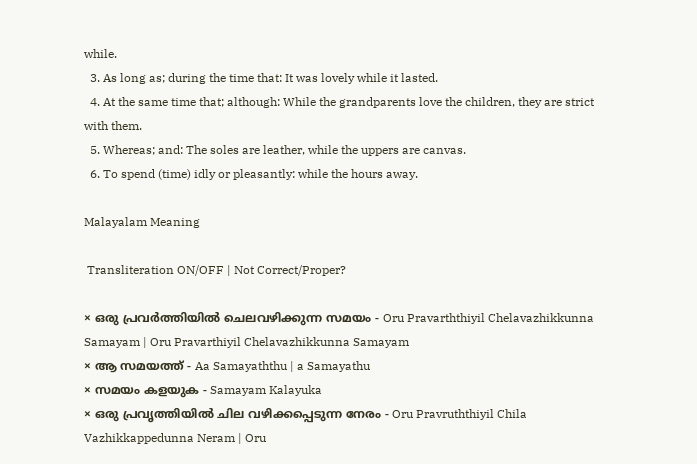while.
  3. As long as; during the time that: It was lovely while it lasted.
  4. At the same time that; although: While the grandparents love the children, they are strict with them.
  5. Whereas; and: The soles are leather, while the uppers are canvas.
  6. To spend (time) idly or pleasantly: while the hours away.

Malayalam Meaning

 Transliteration ON/OFF | Not Correct/Proper?

× ഒരു പ്രവര്‍ത്തിയില്‍ ചെലവഴിക്കുന്ന സമയം - Oru Pravarththiyil Chelavazhikkunna Samayam | Oru Pravarthiyil Chelavazhikkunna Samayam
× ആ സമയത്ത്‌ - Aa Samayaththu | a Samayathu
× സമയം കളയുക - Samayam Kalayuka
× ഒരു പ്രവൃത്തിയില്‍ ചില വഴിക്കപ്പെടുന്ന നേരം - Oru Pravruththiyil Chila Vazhikkappedunna Neram | Oru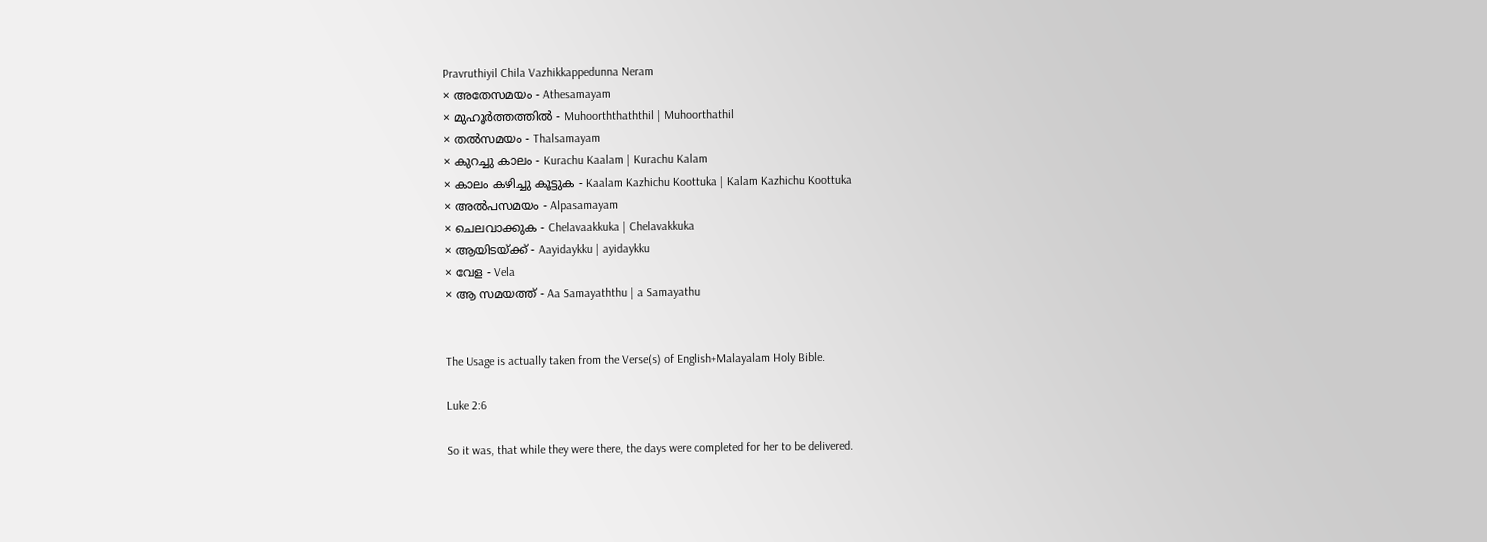Pravruthiyil Chila Vazhikkappedunna Neram
× അതേസമയം - Athesamayam
× മുഹൂര്‍ത്തത്തില്‍ - Muhoorththaththil | Muhoorthathil
× തല്‍സമയം - Thalsamayam
× കുറച്ചു കാലം - Kurachu Kaalam | Kurachu Kalam
× കാലം കഴിച്ചു കൂട്ടുക - Kaalam Kazhichu Koottuka | Kalam Kazhichu Koottuka
× അല്‍പസമയം - Alpasamayam
× ചെലവാക്കുക - Chelavaakkuka | Chelavakkuka
× ആയിടയ്‌ക്ക്‌ - Aayidaykku | ayidaykku
× വേള - Vela
× ആ സമയത്ത് - Aa Samayaththu | a Samayathu


The Usage is actually taken from the Verse(s) of English+Malayalam Holy Bible.

Luke 2:6

So it was, that while they were there, the days were completed for her to be delivered.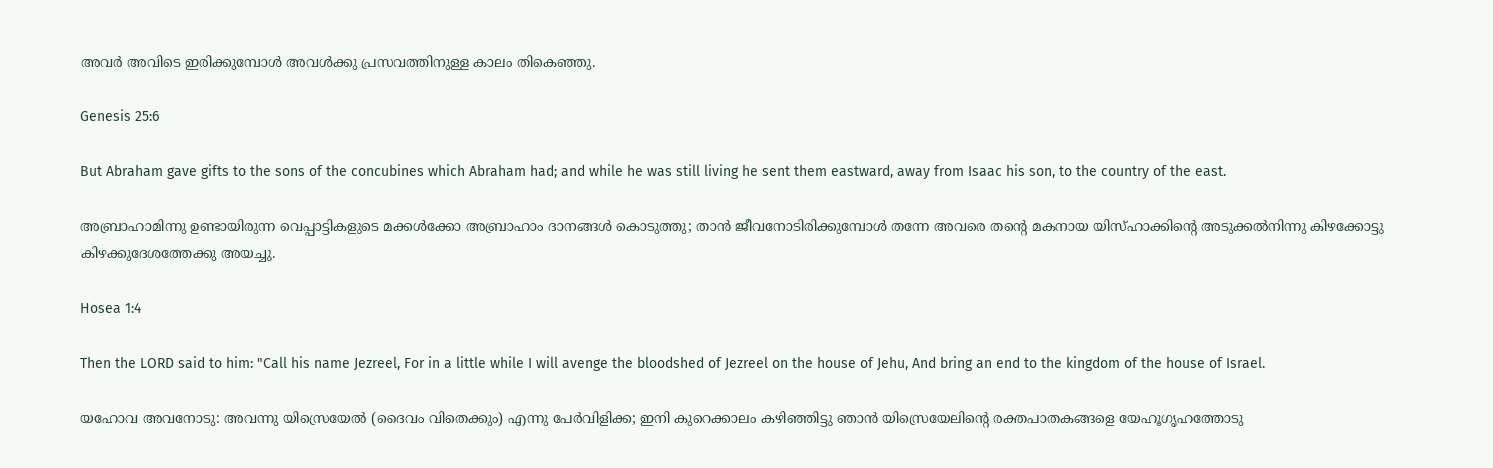അവർ അവിടെ ഇരിക്കുമ്പോൾ അവൾക്കു പ്രസവത്തിനുള്ള കാലം തികെഞ്ഞു.

Genesis 25:6

But Abraham gave gifts to the sons of the concubines which Abraham had; and while he was still living he sent them eastward, away from Isaac his son, to the country of the east.

അബ്രാഹാമിന്നു ഉണ്ടായിരുന്ന വെപ്പാട്ടികളുടെ മക്കൾക്കോ അബ്രാഹാം ദാനങ്ങൾ കൊടുത്തു; താൻ ജീവനോടിരിക്കുമ്പോൾ തന്നേ അവരെ തന്റെ മകനായ യിസ്ഹാക്കിന്റെ അടുക്കൽനിന്നു കിഴക്കോട്ടു കിഴക്കുദേശത്തേക്കു അയച്ചു.

Hosea 1:4

Then the LORD said to him: "Call his name Jezreel, For in a little while I will avenge the bloodshed of Jezreel on the house of Jehu, And bring an end to the kingdom of the house of Israel.

യഹോവ അവനോടു: അവന്നു യിസ്രെയേൽ (ദൈവം വിതെക്കും) എന്നു പേർവിളിക്ക; ഇനി കുറെക്കാലം കഴിഞ്ഞിട്ടു ഞാൻ യിസ്രെയേലിന്റെ രക്തപാതകങ്ങളെ യേഹൂഗൃഹത്തോടു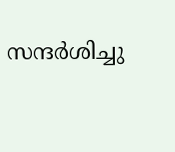സന്ദർശിച്ചു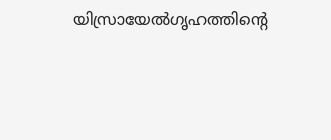യിസ്രായേൽഗൃഹത്തിന്റെ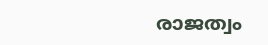രാജത്വം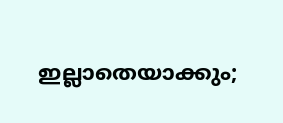ഇല്ലാതെയാക്കും;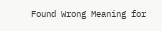Found Wrong Meaning for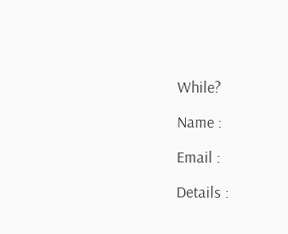While?

Name :

Email :

Details :